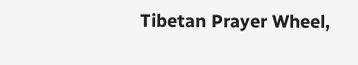Tibetan Prayer Wheel,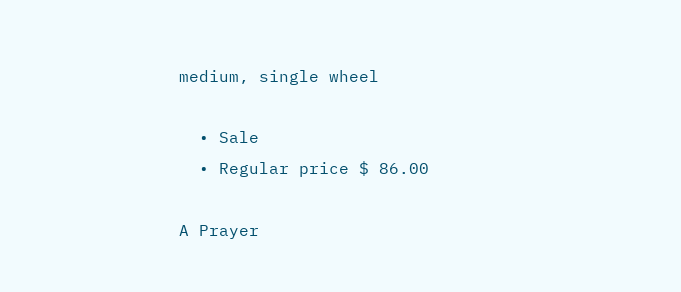medium, single wheel

  • Sale
  • Regular price $ 86.00

A Prayer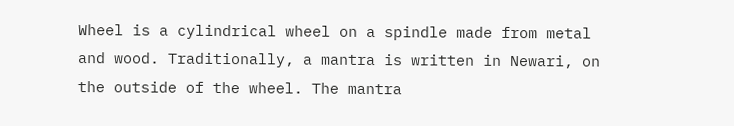Wheel is a cylindrical wheel on a spindle made from metal and wood. Traditionally, a mantra is written in Newari, on the outside of the wheel. The mantra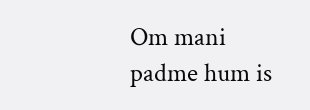Om mani padme hum is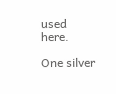used here.

One silver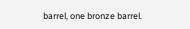barrel, one bronze barrel.